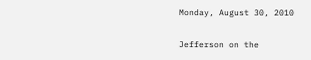Monday, August 30, 2010

Jefferson on the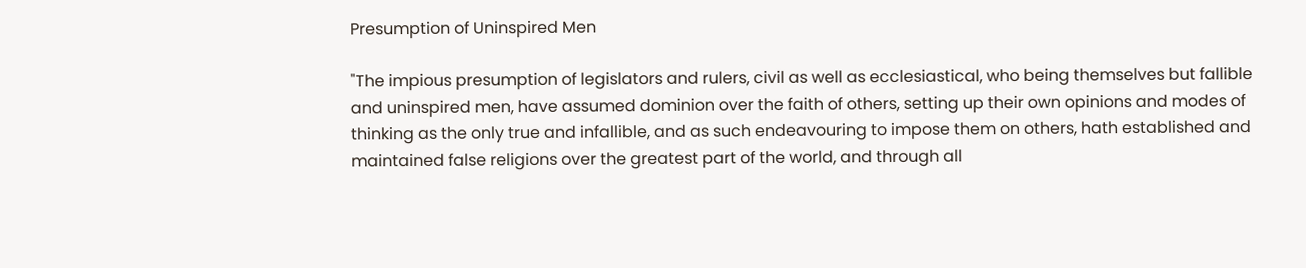Presumption of Uninspired Men

"The impious presumption of legislators and rulers, civil as well as ecclesiastical, who being themselves but fallible and uninspired men, have assumed dominion over the faith of others, setting up their own opinions and modes of thinking as the only true and infallible, and as such endeavouring to impose them on others, hath established and maintained false religions over the greatest part of the world, and through all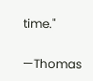time."

—Thomas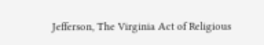Jefferson, The Virginia Act of Religious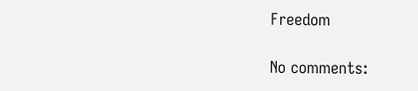Freedom

No comments: